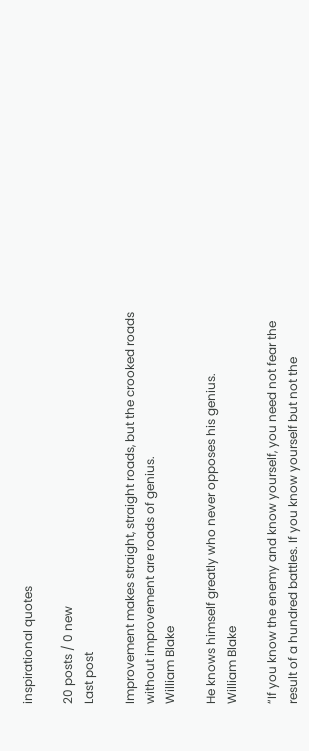inspirational quotes

20 posts / 0 new
Last post

Improvement makes straight, straight roads, but the crooked roads without improvement are roads of genius.
William Blake

He knows himself greatly who never opposes his genius.
William Blake

“If you know the enemy and know yourself, you need not fear the result of a hundred battles. If you know yourself but not the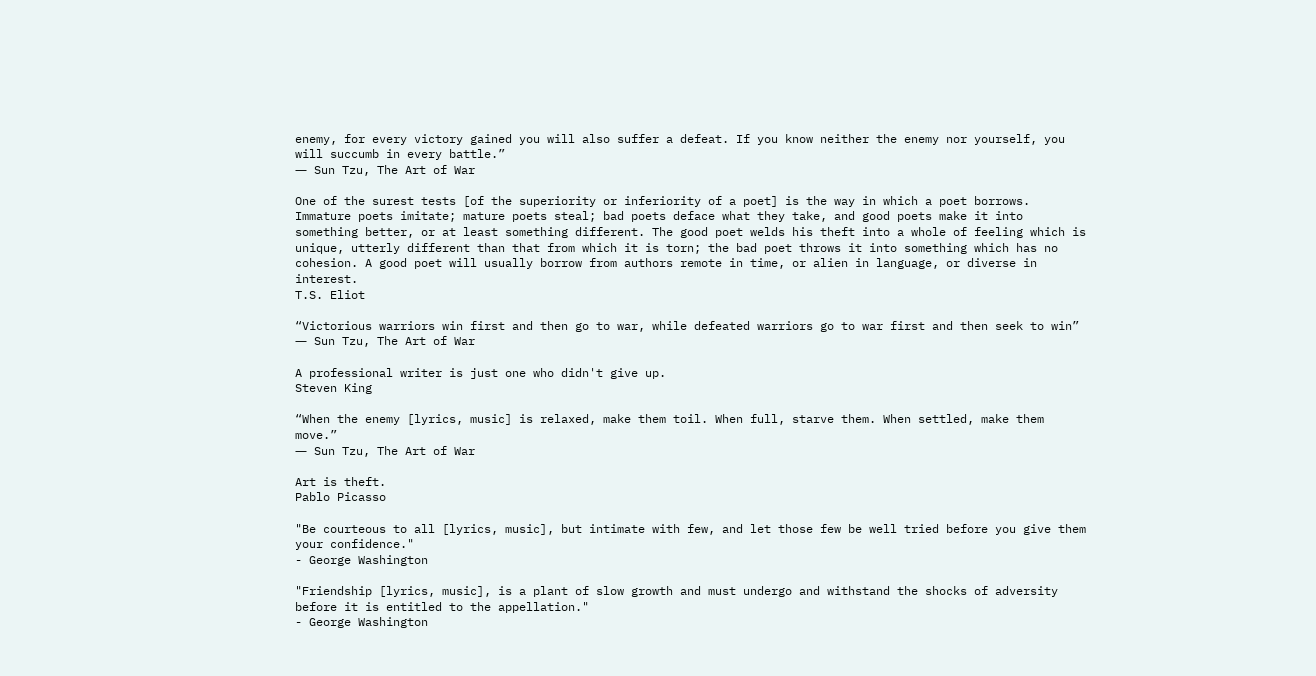enemy, for every victory gained you will also suffer a defeat. If you know neither the enemy nor yourself, you will succumb in every battle.”
― Sun Tzu, The Art of War

One of the surest tests [of the superiority or inferiority of a poet] is the way in which a poet borrows. Immature poets imitate; mature poets steal; bad poets deface what they take, and good poets make it into something better, or at least something different. The good poet welds his theft into a whole of feeling which is unique, utterly different than that from which it is torn; the bad poet throws it into something which has no cohesion. A good poet will usually borrow from authors remote in time, or alien in language, or diverse in interest.
T.S. Eliot

“Victorious warriors win first and then go to war, while defeated warriors go to war first and then seek to win”
― Sun Tzu, The Art of War

A professional writer is just one who didn't give up.
Steven King

“When the enemy [lyrics, music] is relaxed, make them toil. When full, starve them. When settled, make them move.”
― Sun Tzu, The Art of War

Art is theft.
Pablo Picasso

"Be courteous to all [lyrics, music], but intimate with few, and let those few be well tried before you give them your confidence."
- George Washington

"Friendship [lyrics, music], is a plant of slow growth and must undergo and withstand the shocks of adversity before it is entitled to the appellation."
- George Washington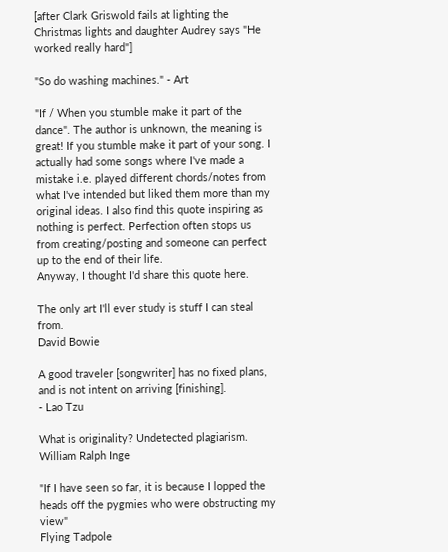[after Clark Griswold fails at lighting the Christmas lights and daughter Audrey says "He worked really hard"]

"So do washing machines." - Art

"If / When you stumble make it part of the dance". The author is unknown, the meaning is great! If you stumble make it part of your song. I actually had some songs where I've made a mistake i.e. played different chords/notes from what I've intended but liked them more than my original ideas. I also find this quote inspiring as nothing is perfect. Perfection often stops us from creating/posting and someone can perfect up to the end of their life.
Anyway, I thought I'd share this quote here.

The only art I'll ever study is stuff I can steal from.
David Bowie

A good traveler [songwriter] has no fixed plans, and is not intent on arriving [finishing].
- Lao Tzu

What is originality? Undetected plagiarism.
William Ralph Inge

"If I have seen so far, it is because I lopped the heads off the pygmies who were obstructing my view"
Flying Tadpole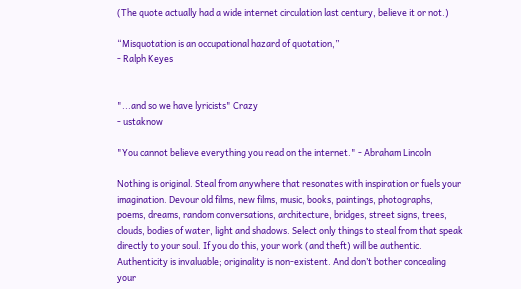(The quote actually had a wide internet circulation last century, believe it or not.)

“Misquotation is an occupational hazard of quotation,”
- Ralph Keyes


"...and so we have lyricists" Crazy
- ustaknow

"You cannot believe everything you read on the internet." - Abraham Lincoln

Nothing is original. Steal from anywhere that resonates with inspiration or fuels your imagination. Devour old films, new films, music, books, paintings, photographs, poems, dreams, random conversations, architecture, bridges, street signs, trees, clouds, bodies of water, light and shadows. Select only things to steal from that speak directly to your soul. If you do this, your work (and theft) will be authentic. Authenticity is invaluable; originality is non-existent. And don’t bother concealing your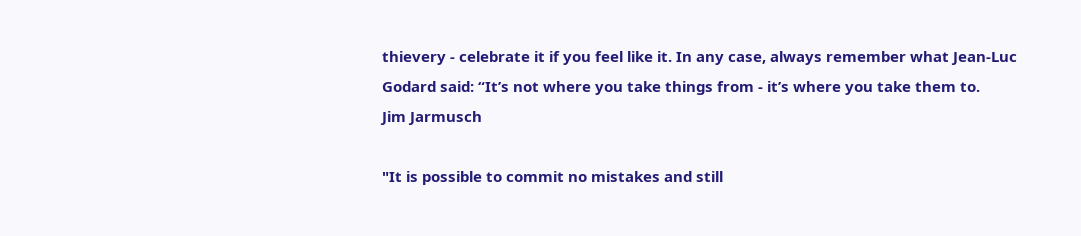thievery - celebrate it if you feel like it. In any case, always remember what Jean-Luc Godard said: “It’s not where you take things from - it’s where you take them to.
Jim Jarmusch

"It is possible to commit no mistakes and still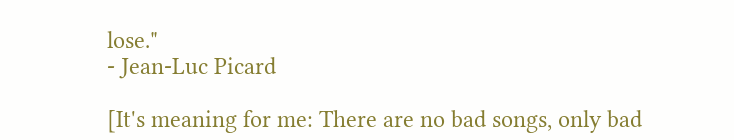lose."
- Jean-Luc Picard

[It's meaning for me: There are no bad songs, only bad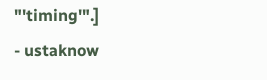"'timing'".]
- ustaknow